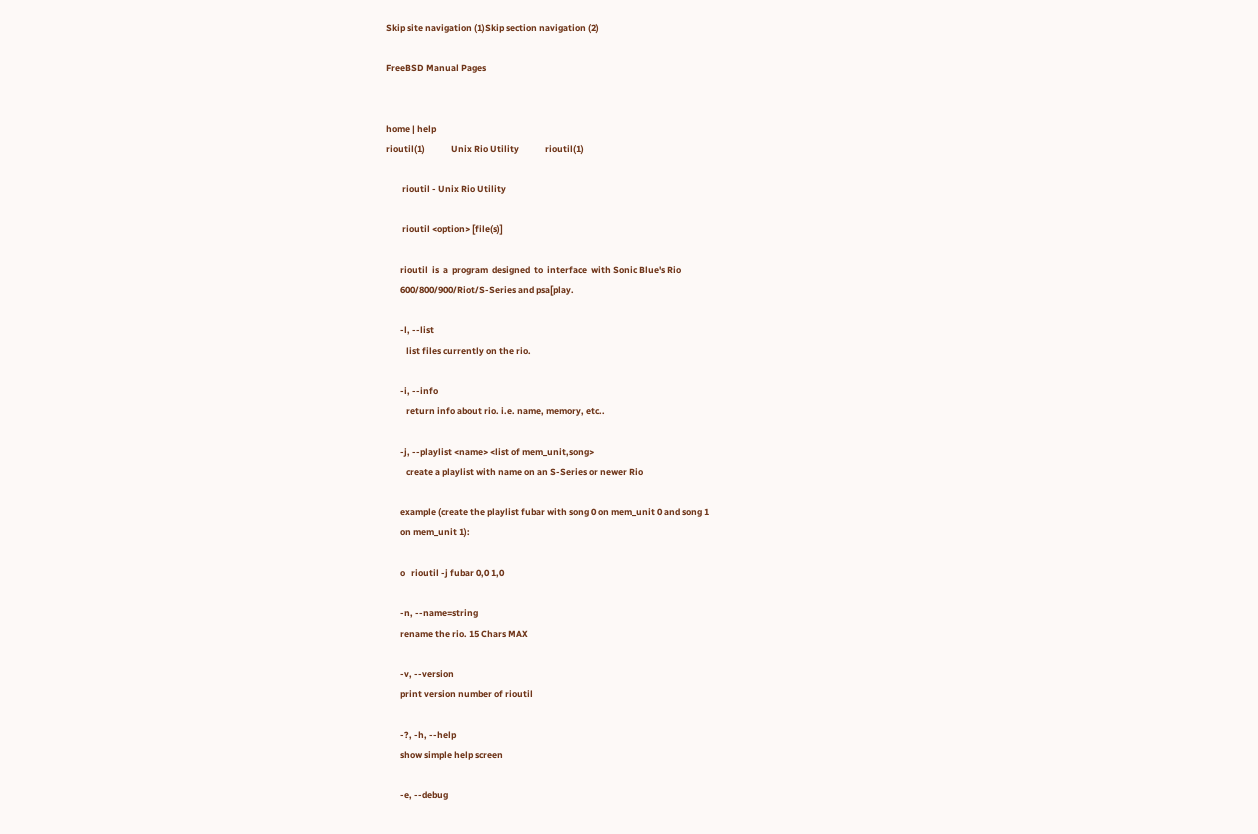Skip site navigation (1)Skip section navigation (2)

FreeBSD Manual Pages


home | help
rioutil(1)             Unix Rio Utility             rioutil(1)

        rioutil - Unix Rio Utility

        rioutil <option> [file(s)]

       rioutil  is  a  program  designed  to  interface  with Sonic Blue's Rio
       600/800/900/Riot/S-Series and psa[play.

       -l, --list
          list files currently on the rio.

       -i, --info
          return info about rio. i.e. name, memory, etc..

       -j, --playlist <name> <list of mem_unit,song>
          create a playlist with name on an S-Series or newer Rio

       example (create the playlist fubar with song 0 on mem_unit 0 and song 1
       on mem_unit 1):

       o   rioutil -j fubar 0,0 1,0

       -n, --name=string
       rename the rio. 15 Chars MAX

       -v, --version
       print version number of rioutil

       -?, -h, --help
       show simple help screen

       -e, --debug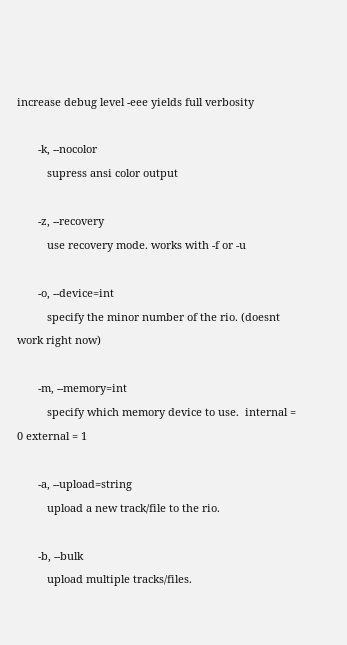increase debug level -eee yields full verbosity

       -k, --nocolor
          supress ansi color output

       -z, --recovery
          use recovery mode. works with -f or -u

       -o, --device=int
          specify the minor number of the rio. (doesnt work right now)

       -m, --memory=int
          specify which memory device to use.  internal = 0 external = 1

       -a, --upload=string
          upload a new track/file to the rio.

       -b, --bulk
          upload multiple tracks/files.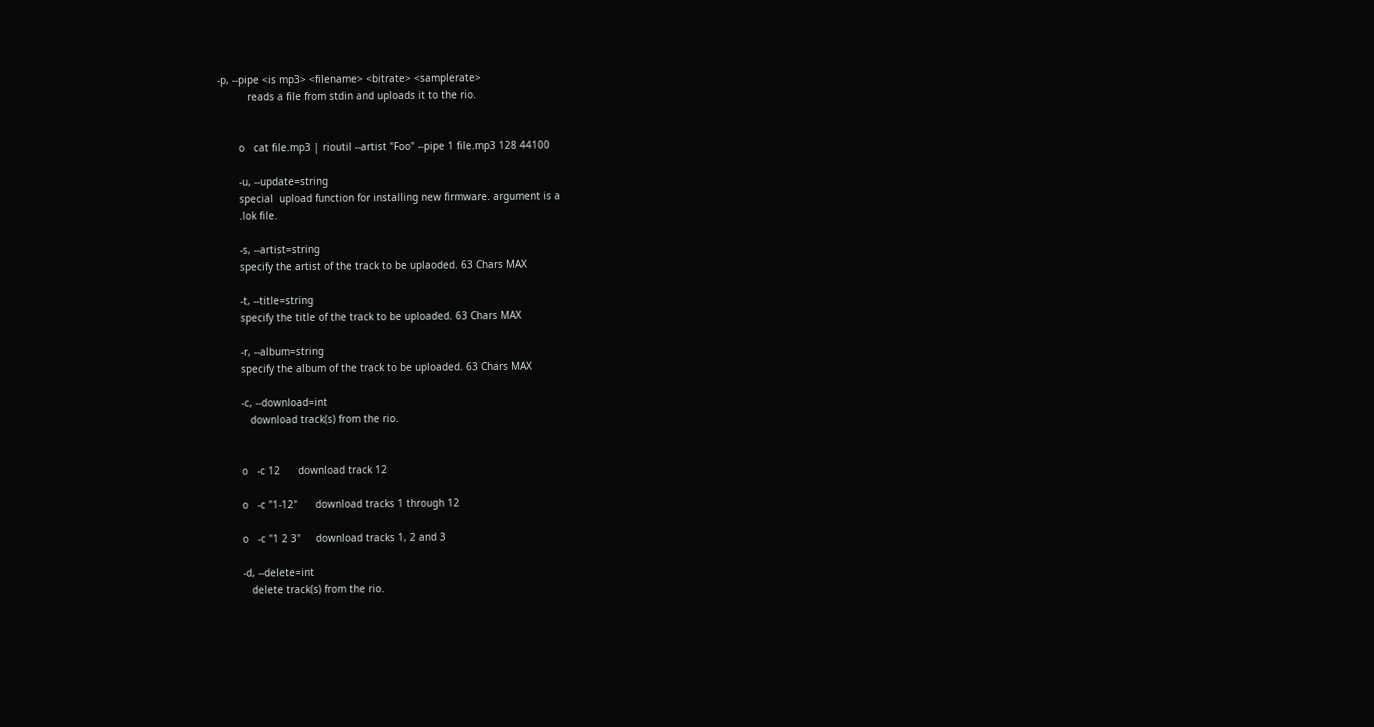-p, --pipe <is mp3> <filename> <bitrate> <samplerate>
          reads a file from stdin and uploads it to the rio.


       o   cat file.mp3 | rioutil --artist "Foo" --pipe 1 file.mp3 128 44100

       -u, --update=string
       special  upload function for installing new firmware. argument is a
       .lok file.

       -s, --artist=string
       specify the artist of the track to be uplaoded. 63 Chars MAX

       -t, --title=string
       specify the title of the track to be uploaded. 63 Chars MAX

       -r, --album=string
       specify the album of the track to be uploaded. 63 Chars MAX

       -c, --download=int
          download track(s) from the rio.


       o   -c 12      download track 12

       o   -c "1-12"      download tracks 1 through 12

       o   -c "1 2 3"     download tracks 1, 2 and 3

       -d, --delete=int
          delete track(s) from the rio.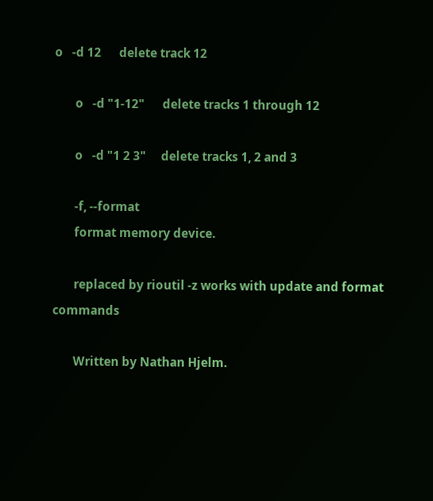o   -d 12      delete track 12

       o   -d "1-12"      delete tracks 1 through 12

       o   -d "1 2 3"     delete tracks 1, 2 and 3

       -f, --format
       format memory device.

       replaced by rioutil -z works with update and format commands

       Written by Nathan Hjelm.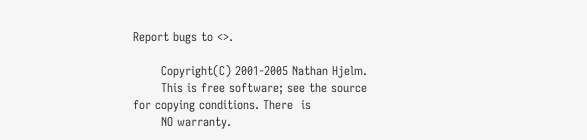Report bugs to <>.

       Copyright(C) 2001-2005 Nathan Hjelm.
       This is free software; see the source for copying conditions. There  is
       NO warranty.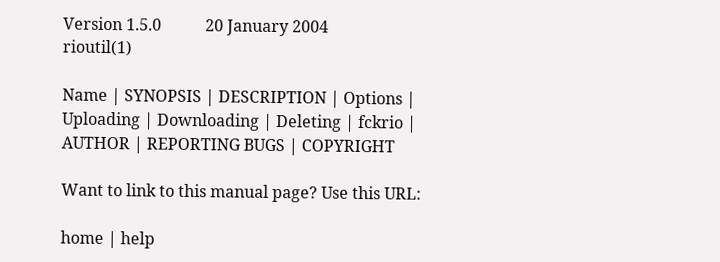Version 1.5.0           20 January 2004             rioutil(1)

Name | SYNOPSIS | DESCRIPTION | Options | Uploading | Downloading | Deleting | fckrio | AUTHOR | REPORTING BUGS | COPYRIGHT

Want to link to this manual page? Use this URL:

home | help